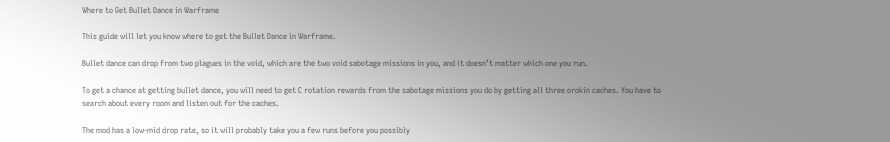Where to Get Bullet Dance in Warframe

This guide will let you know where to get the Bullet Dance in Warframe.

Bullet dance can drop from two plagues in the void, which are the two void sabotage missions in you, and it doesn’t matter which one you run.

To get a chance at getting bullet dance, you will need to get C rotation rewards from the sabotage missions you do by getting all three orokin caches. You have to search about every room and listen out for the caches.

The mod has a low-mid drop rate, so it will probably take you a few runs before you possibly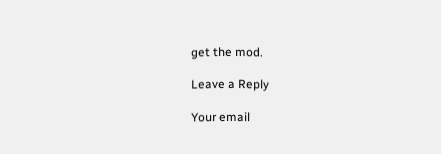get the mod.

Leave a Reply

Your email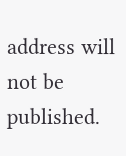address will not be published.